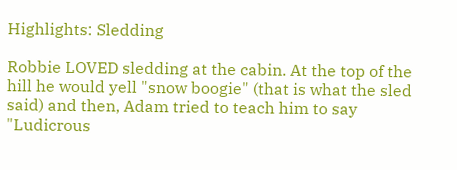Highlights: Sledding

Robbie LOVED sledding at the cabin. At the top of the hill he would yell "snow boogie" (that is what the sled said) and then, Adam tried to teach him to say "Ludicrous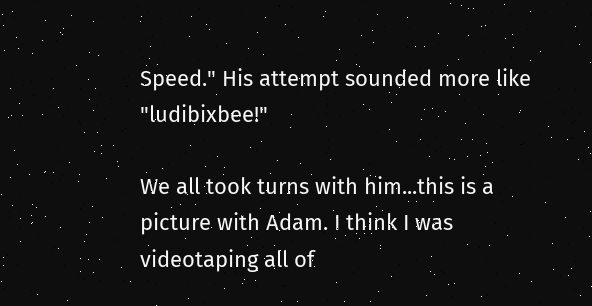Speed." His attempt sounded more like "ludibixbee!"

We all took turns with him...this is a picture with Adam. I think I was videotaping all of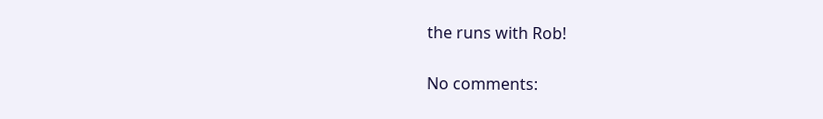the runs with Rob!

No comments: